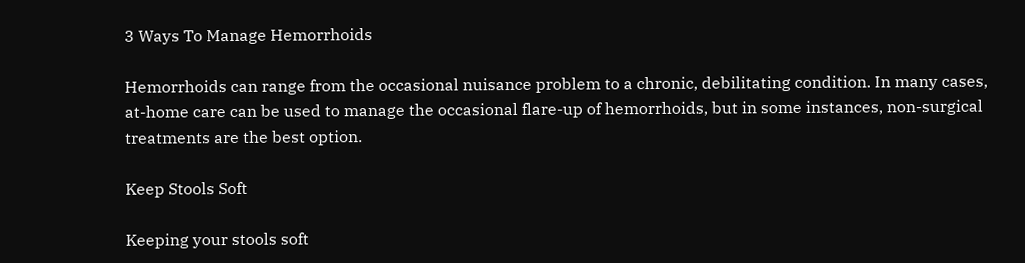3 Ways To Manage Hemorrhoids

Hemorrhoids can range from the occasional nuisance problem to a chronic, debilitating condition. In many cases, at-home care can be used to manage the occasional flare-up of hemorrhoids, but in some instances, non-surgical treatments are the best option.

Keep Stools Soft

Keeping your stools soft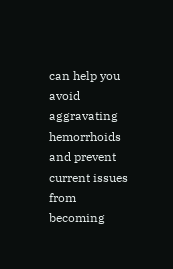can help you avoid aggravating hemorrhoids and prevent current issues from becoming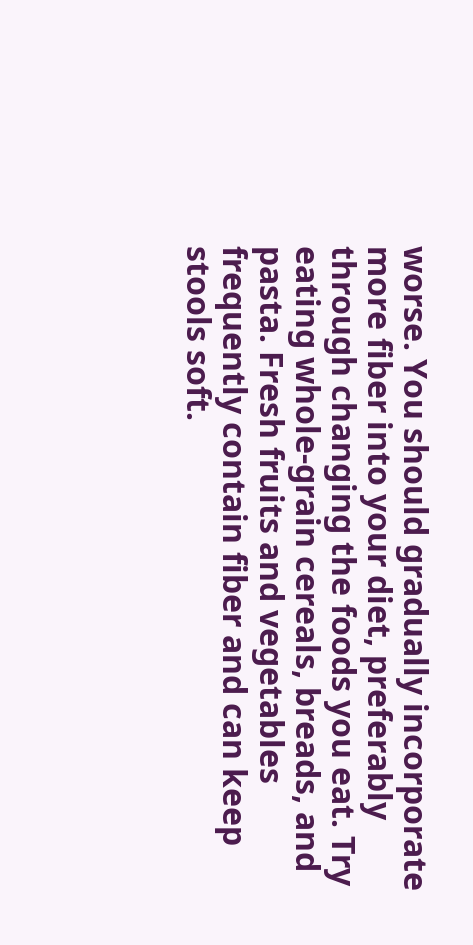worse. You should gradually incorporate more fiber into your diet, preferably through changing the foods you eat. Try eating whole-grain cereals, breads, and pasta. Fresh fruits and vegetables frequently contain fiber and can keep stools soft.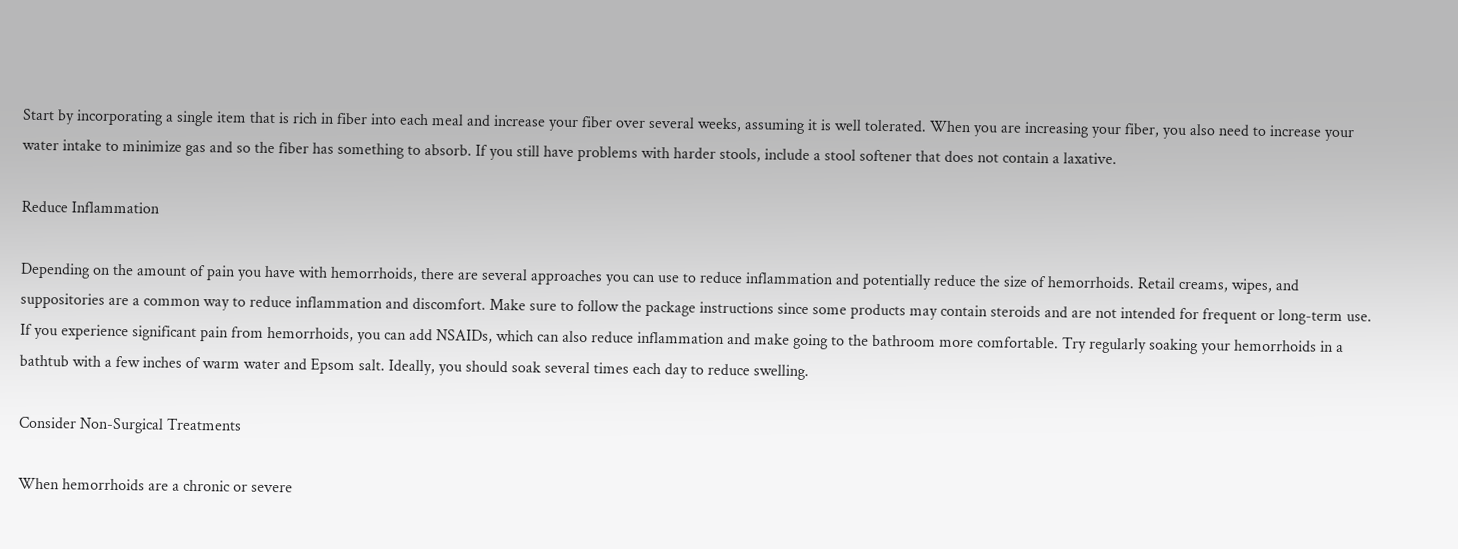Start by incorporating a single item that is rich in fiber into each meal and increase your fiber over several weeks, assuming it is well tolerated. When you are increasing your fiber, you also need to increase your water intake to minimize gas and so the fiber has something to absorb. If you still have problems with harder stools, include a stool softener that does not contain a laxative.

Reduce Inflammation

Depending on the amount of pain you have with hemorrhoids, there are several approaches you can use to reduce inflammation and potentially reduce the size of hemorrhoids. Retail creams, wipes, and suppositories are a common way to reduce inflammation and discomfort. Make sure to follow the package instructions since some products may contain steroids and are not intended for frequent or long-term use. If you experience significant pain from hemorrhoids, you can add NSAIDs, which can also reduce inflammation and make going to the bathroom more comfortable. Try regularly soaking your hemorrhoids in a bathtub with a few inches of warm water and Epsom salt. Ideally, you should soak several times each day to reduce swelling.

Consider Non-Surgical Treatments

When hemorrhoids are a chronic or severe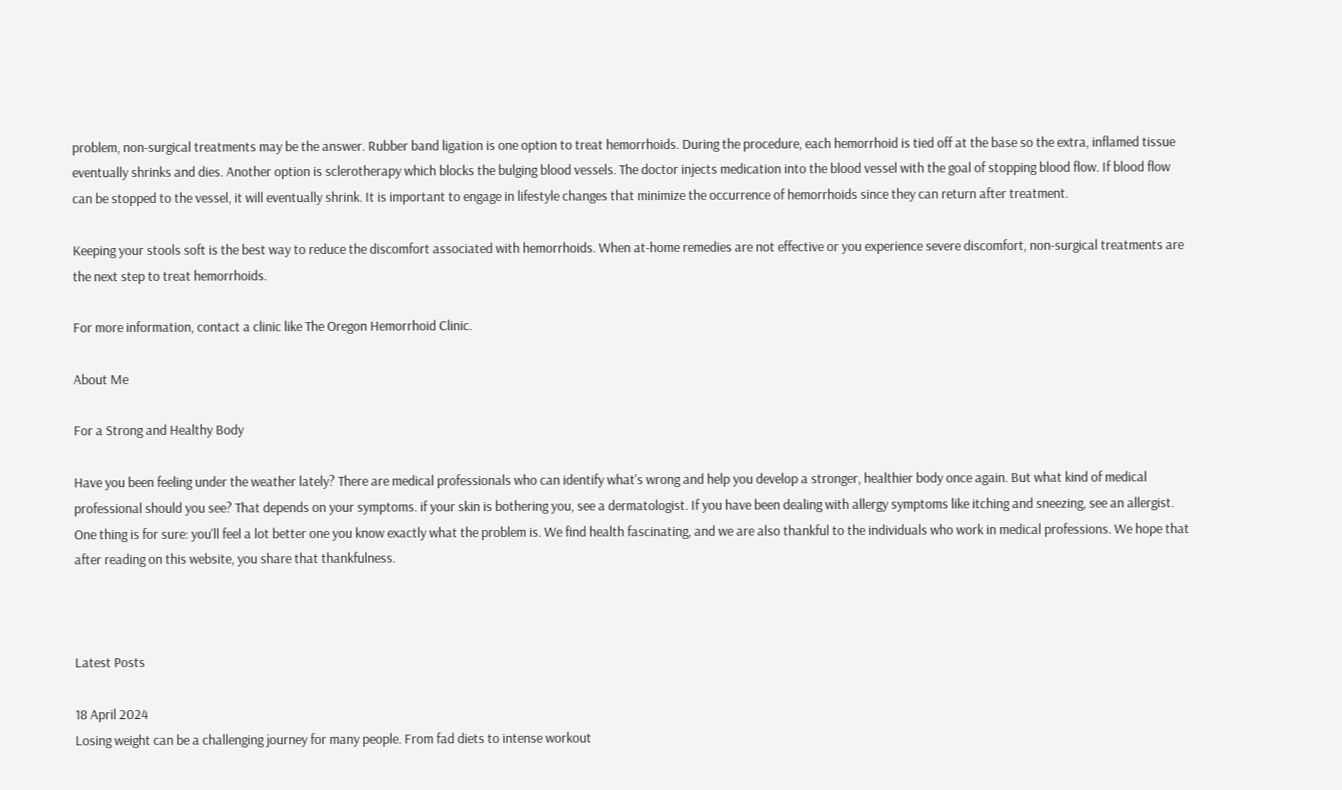problem, non-surgical treatments may be the answer. Rubber band ligation is one option to treat hemorrhoids. During the procedure, each hemorrhoid is tied off at the base so the extra, inflamed tissue eventually shrinks and dies. Another option is sclerotherapy which blocks the bulging blood vessels. The doctor injects medication into the blood vessel with the goal of stopping blood flow. If blood flow can be stopped to the vessel, it will eventually shrink. It is important to engage in lifestyle changes that minimize the occurrence of hemorrhoids since they can return after treatment.

Keeping your stools soft is the best way to reduce the discomfort associated with hemorrhoids. When at-home remedies are not effective or you experience severe discomfort, non-surgical treatments are the next step to treat hemorrhoids.

For more information, contact a clinic like The Oregon Hemorrhoid Clinic.

About Me

For a Strong and Healthy Body

Have you been feeling under the weather lately? There are medical professionals who can identify what's wrong and help you develop a stronger, healthier body once again. But what kind of medical professional should you see? That depends on your symptoms. if your skin is bothering you, see a dermatologist. If you have been dealing with allergy symptoms like itching and sneezing, see an allergist. One thing is for sure: you'll feel a lot better one you know exactly what the problem is. We find health fascinating, and we are also thankful to the individuals who work in medical professions. We hope that after reading on this website, you share that thankfulness.



Latest Posts

18 April 2024
Losing weight can be a challenging journey for many people. From fad diets to intense workout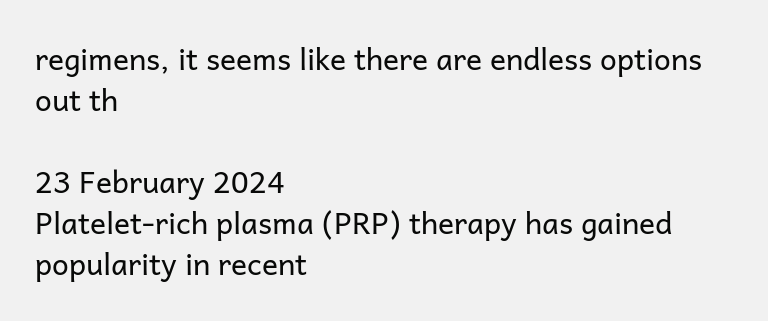regimens, it seems like there are endless options out th

23 February 2024
Platelet-rich plasma (PRP) therapy has gained popularity in recent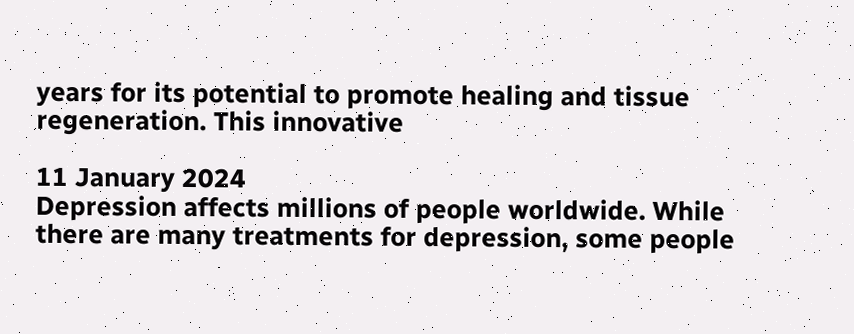years for its potential to promote healing and tissue regeneration. This innovative

11 January 2024
Depression affects millions of people worldwide. While there are many treatments for depression, some people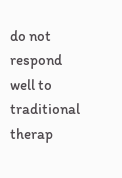do not respond well to traditional therap